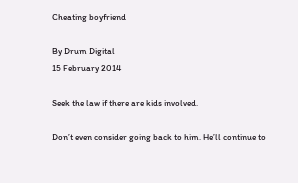Cheating boyfriend

By Drum Digital
15 February 2014

Seek the law if there are kids involved.

Don’t even consider going back to him. He’ll continue to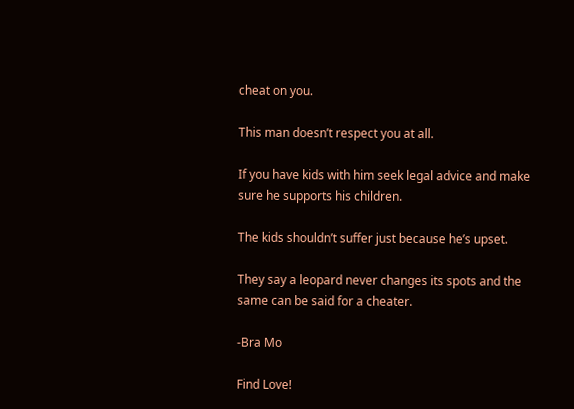cheat on you.

This man doesn’t respect you at all.

If you have kids with him seek legal advice and make sure he supports his children.

The kids shouldn’t suffer just because he’s upset.

They say a leopard never changes its spots and the same can be said for a cheater.

-Bra Mo

Find Love!